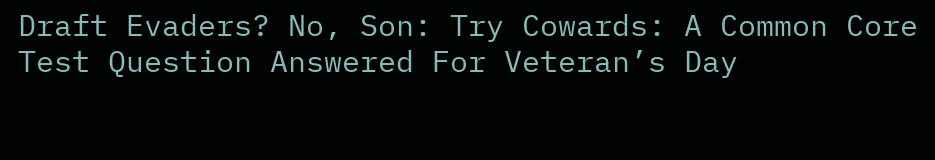Draft Evaders? No, Son: Try Cowards: A Common Core Test Question Answered For Veteran’s Day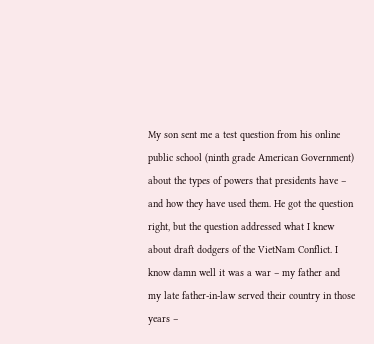My son sent me a test question from his online public school (ninth grade American Government) about the types of powers that presidents have – and how they have used them. He got the question right, but the question addressed what I knew about draft dodgers of the VietNam Conflict. I know damn well it was a war – my father and my late father-in-law served their country in those years –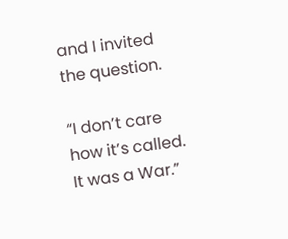and I invited the question.

“I don’t care how it’s called. It was a War.”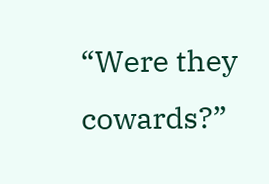“Were they cowards?”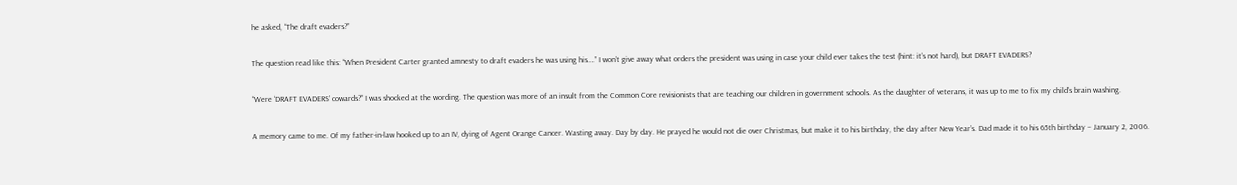he asked, “The draft evaders?”

The question read like this: “When President Carter granted amnesty to draft evaders he was using his….” I won’t give away what orders the president was using in case your child ever takes the test (hint: it’s not hard), but DRAFT EVADERS?

“Were ‘DRAFT EVADERS’ cowards?” I was shocked at the wording. The question was more of an insult from the Common Core revisionists that are teaching our children in government schools. As the daughter of veterans, it was up to me to fix my child’s brain washing.

A memory came to me. Of my father-in-law hooked up to an IV, dying of Agent Orange Cancer. Wasting away. Day by day. He prayed he would not die over Christmas, but make it to his birthday, the day after New Year’s. Dad made it to his 65th birthday – January 2, 2006.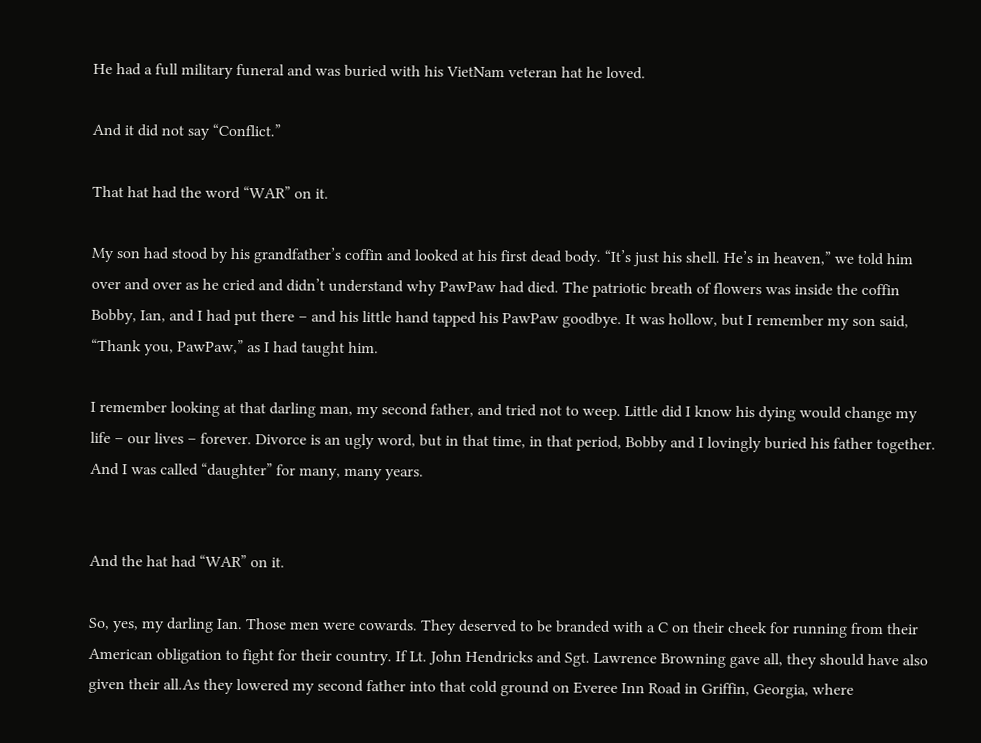He had a full military funeral and was buried with his VietNam veteran hat he loved.

And it did not say “Conflict.”

That hat had the word “WAR” on it.

My son had stood by his grandfather’s coffin and looked at his first dead body. “It’s just his shell. He’s in heaven,” we told him over and over as he cried and didn’t understand why PawPaw had died. The patriotic breath of flowers was inside the coffin Bobby, Ian, and I had put there – and his little hand tapped his PawPaw goodbye. It was hollow, but I remember my son said, “Thank you, PawPaw,” as I had taught him.

I remember looking at that darling man, my second father, and tried not to weep. Little did I know his dying would change my life – our lives – forever. Divorce is an ugly word, but in that time, in that period, Bobby and I lovingly buried his father together. And I was called “daughter” for many, many years.


And the hat had “WAR” on it.

So, yes, my darling Ian. Those men were cowards. They deserved to be branded with a C on their cheek for running from their American obligation to fight for their country. If Lt. John Hendricks and Sgt. Lawrence Browning gave all, they should have also given their all.As they lowered my second father into that cold ground on Everee Inn Road in Griffin, Georgia, where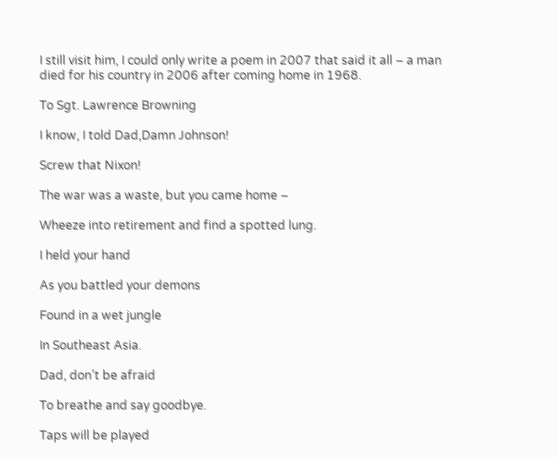I still visit him, I could only write a poem in 2007 that said it all – a man died for his country in 2006 after coming home in 1968.

To Sgt. Lawrence Browning

I know, I told Dad,Damn Johnson!

Screw that Nixon!

The war was a waste, but you came home –

Wheeze into retirement and find a spotted lung.

I held your hand

As you battled your demons

Found in a wet jungle

In Southeast Asia.

Dad, don’t be afraid

To breathe and say goodbye.

Taps will be played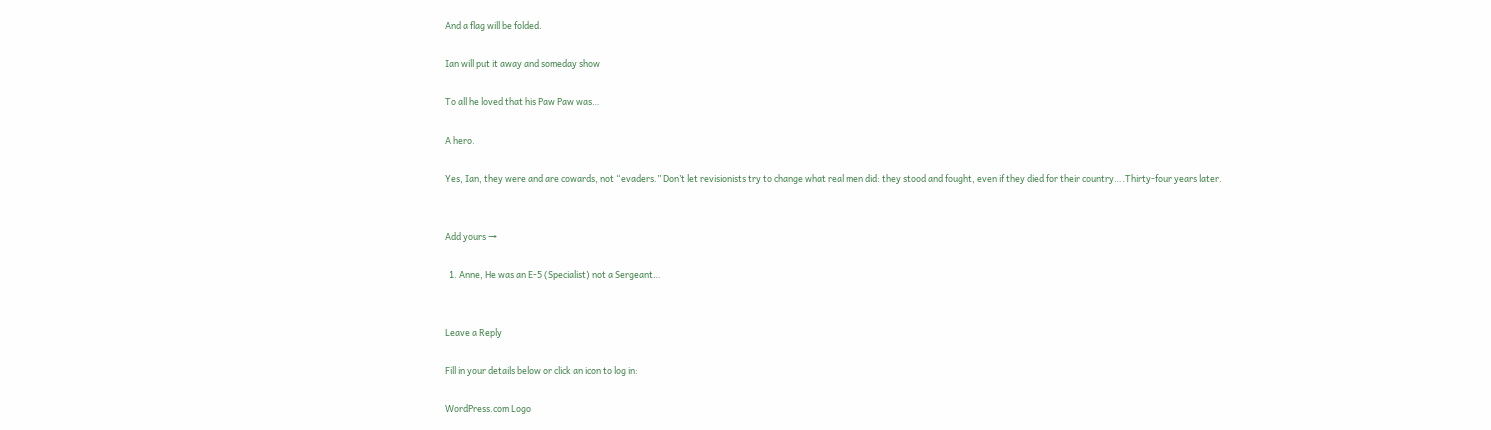And a flag will be folded.

Ian will put it away and someday show

To all he loved that his Paw Paw was…

A hero.

Yes, Ian, they were and are cowards, not “evaders.” Don’t let revisionists try to change what real men did: they stood and fought, even if they died for their country….Thirty-four years later.


Add yours →

  1. Anne, He was an E-5 (Specialist) not a Sergeant…


Leave a Reply

Fill in your details below or click an icon to log in:

WordPress.com Logo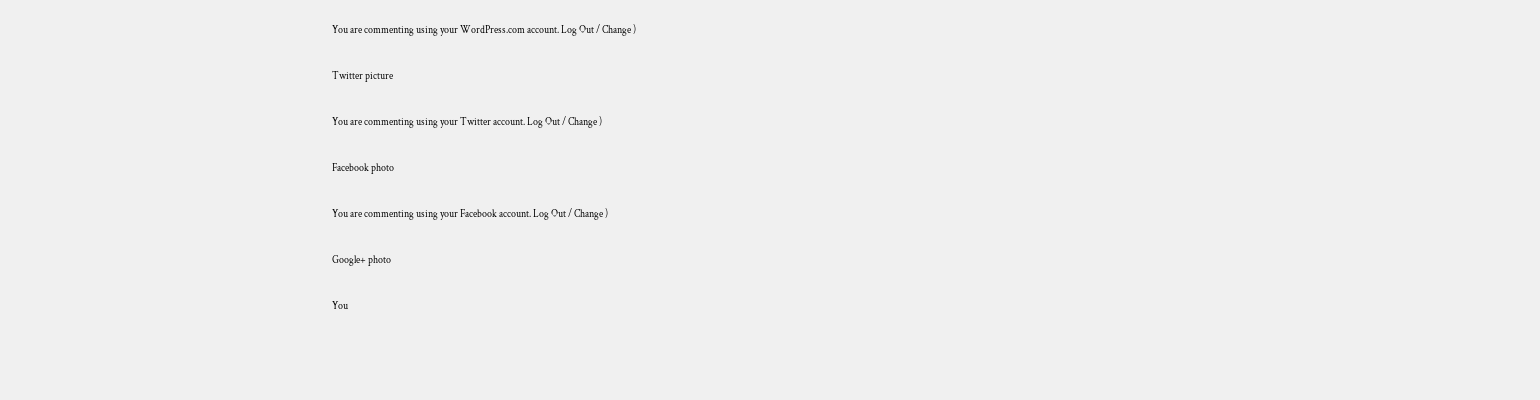You are commenting using your WordPress.com account. Log Out / Change )

Twitter picture

You are commenting using your Twitter account. Log Out / Change )

Facebook photo

You are commenting using your Facebook account. Log Out / Change )

Google+ photo

You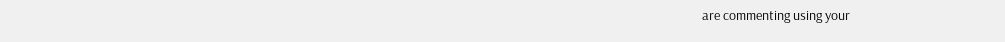are commenting using your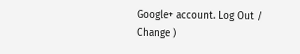Google+ account. Log Out / Change )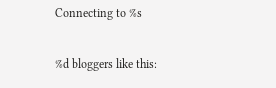Connecting to %s

%d bloggers like this: